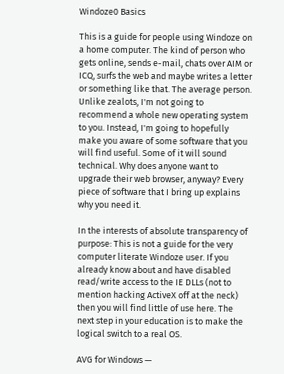Windoze0 Basics

This is a guide for people using Windoze on a home computer. The kind of person who gets online, sends e-mail, chats over AIM or ICQ, surfs the web and maybe writes a letter or something like that. The average person. Unlike zealots, I'm not going to recommend a whole new operating system to you. Instead, I'm going to hopefully make you aware of some software that you will find useful. Some of it will sound technical. Why does anyone want to upgrade their web browser, anyway? Every piece of software that I bring up explains why you need it.

In the interests of absolute transparency of purpose: This is not a guide for the very computer literate Windoze user. If you already know about and have disabled read/write access to the IE DLLs (not to mention hacking ActiveX off at the neck) then you will find little of use here. The next step in your education is to make the logical switch to a real OS.

AVG for Windows —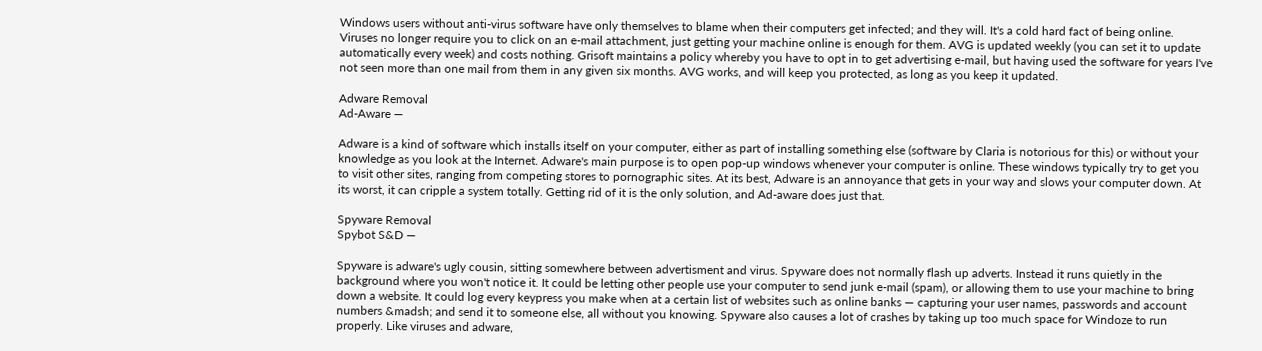Windows users without anti-virus software have only themselves to blame when their computers get infected; and they will. It's a cold hard fact of being online. Viruses no longer require you to click on an e-mail attachment, just getting your machine online is enough for them. AVG is updated weekly (you can set it to update automatically every week) and costs nothing. Grisoft maintains a policy whereby you have to opt in to get advertising e-mail, but having used the software for years I've not seen more than one mail from them in any given six months. AVG works, and will keep you protected, as long as you keep it updated.

Adware Removal
Ad-Aware —

Adware is a kind of software which installs itself on your computer, either as part of installing something else (software by Claria is notorious for this) or without your knowledge as you look at the Internet. Adware's main purpose is to open pop-up windows whenever your computer is online. These windows typically try to get you to visit other sites, ranging from competing stores to pornographic sites. At its best, Adware is an annoyance that gets in your way and slows your computer down. At its worst, it can cripple a system totally. Getting rid of it is the only solution, and Ad-aware does just that.

Spyware Removal
Spybot S&D —

Spyware is adware's ugly cousin, sitting somewhere between advertisment and virus. Spyware does not normally flash up adverts. Instead it runs quietly in the background where you won't notice it. It could be letting other people use your computer to send junk e-mail (spam), or allowing them to use your machine to bring down a website. It could log every keypress you make when at a certain list of websites such as online banks — capturing your user names, passwords and account numbers &madsh; and send it to someone else, all without you knowing. Spyware also causes a lot of crashes by taking up too much space for Windoze to run properly. Like viruses and adware,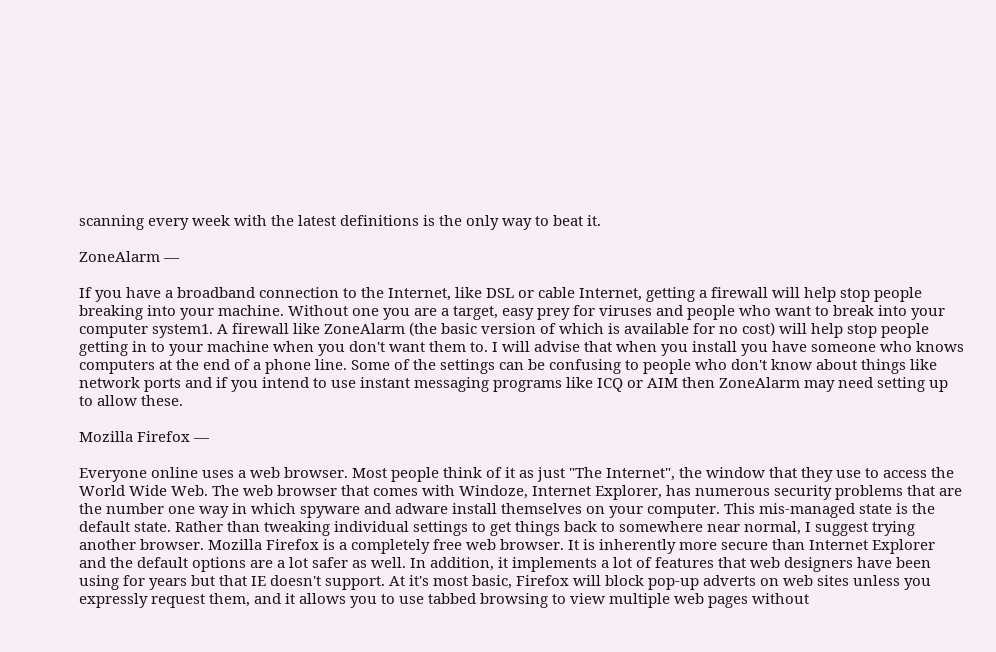scanning every week with the latest definitions is the only way to beat it.

ZoneAlarm —

If you have a broadband connection to the Internet, like DSL or cable Internet, getting a firewall will help stop people breaking into your machine. Without one you are a target, easy prey for viruses and people who want to break into your computer system1. A firewall like ZoneAlarm (the basic version of which is available for no cost) will help stop people getting in to your machine when you don't want them to. I will advise that when you install you have someone who knows computers at the end of a phone line. Some of the settings can be confusing to people who don't know about things like network ports and if you intend to use instant messaging programs like ICQ or AIM then ZoneAlarm may need setting up to allow these.

Mozilla Firefox —

Everyone online uses a web browser. Most people think of it as just "The Internet", the window that they use to access the World Wide Web. The web browser that comes with Windoze, Internet Explorer, has numerous security problems that are the number one way in which spyware and adware install themselves on your computer. This mis-managed state is the default state. Rather than tweaking individual settings to get things back to somewhere near normal, I suggest trying another browser. Mozilla Firefox is a completely free web browser. It is inherently more secure than Internet Explorer and the default options are a lot safer as well. In addition, it implements a lot of features that web designers have been using for years but that IE doesn't support. At it's most basic, Firefox will block pop-up adverts on web sites unless you expressly request them, and it allows you to use tabbed browsing to view multiple web pages without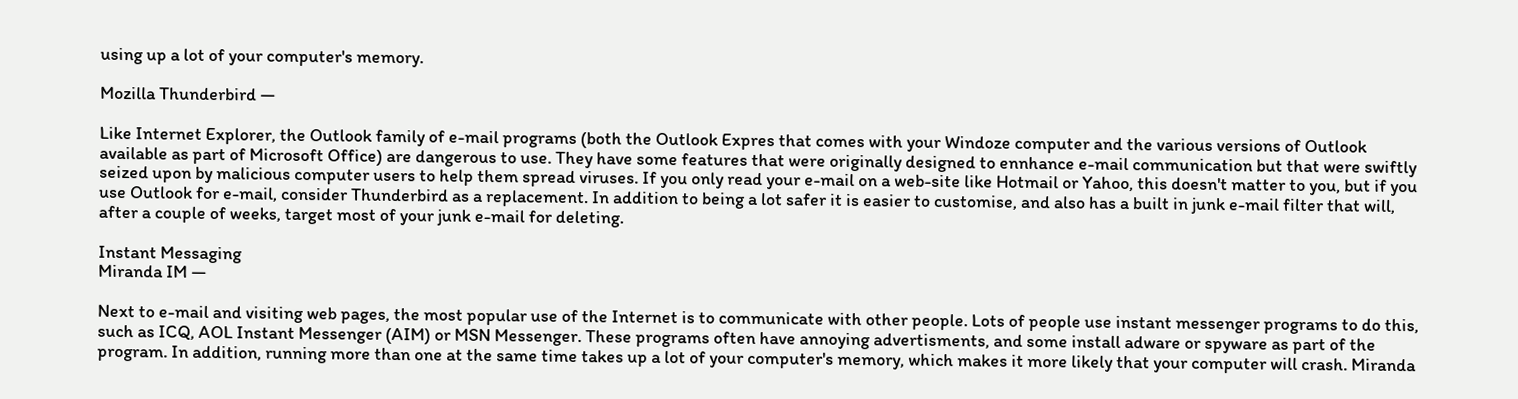using up a lot of your computer's memory.

Mozilla Thunderbird —

Like Internet Explorer, the Outlook family of e-mail programs (both the Outlook Expres that comes with your Windoze computer and the various versions of Outlook available as part of Microsoft Office) are dangerous to use. They have some features that were originally designed to ennhance e-mail communication but that were swiftly seized upon by malicious computer users to help them spread viruses. If you only read your e-mail on a web-site like Hotmail or Yahoo, this doesn't matter to you, but if you use Outlook for e-mail, consider Thunderbird as a replacement. In addition to being a lot safer it is easier to customise, and also has a built in junk e-mail filter that will, after a couple of weeks, target most of your junk e-mail for deleting.

Instant Messaging
Miranda IM —

Next to e-mail and visiting web pages, the most popular use of the Internet is to communicate with other people. Lots of people use instant messenger programs to do this, such as ICQ, AOL Instant Messenger (AIM) or MSN Messenger. These programs often have annoying advertisments, and some install adware or spyware as part of the program. In addition, running more than one at the same time takes up a lot of your computer's memory, which makes it more likely that your computer will crash. Miranda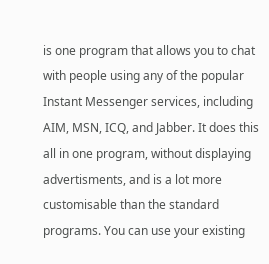is one program that allows you to chat with people using any of the popular Instant Messenger services, including AIM, MSN, ICQ, and Jabber. It does this all in one program, without displaying advertisments, and is a lot more customisable than the standard programs. You can use your existing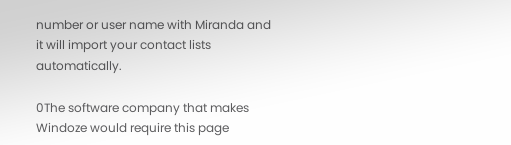number or user name with Miranda and it will import your contact lists automatically.

0The software company that makes Windoze would require this page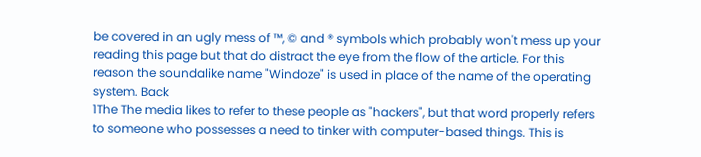be covered in an ugly mess of ™, © and ® symbols which probably won't mess up your reading this page but that do distract the eye from the flow of the article. For this reason the soundalike name "Windoze" is used in place of the name of the operating system. Back
1The The media likes to refer to these people as "hackers", but that word properly refers to someone who possesses a need to tinker with computer-based things. This is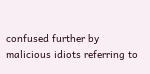confused further by malicious idiots referring to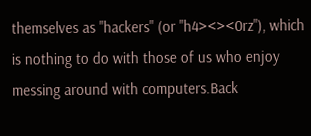themselves as "hackers" (or "h4><><0rz"), which is nothing to do with those of us who enjoy messing around with computers.Back